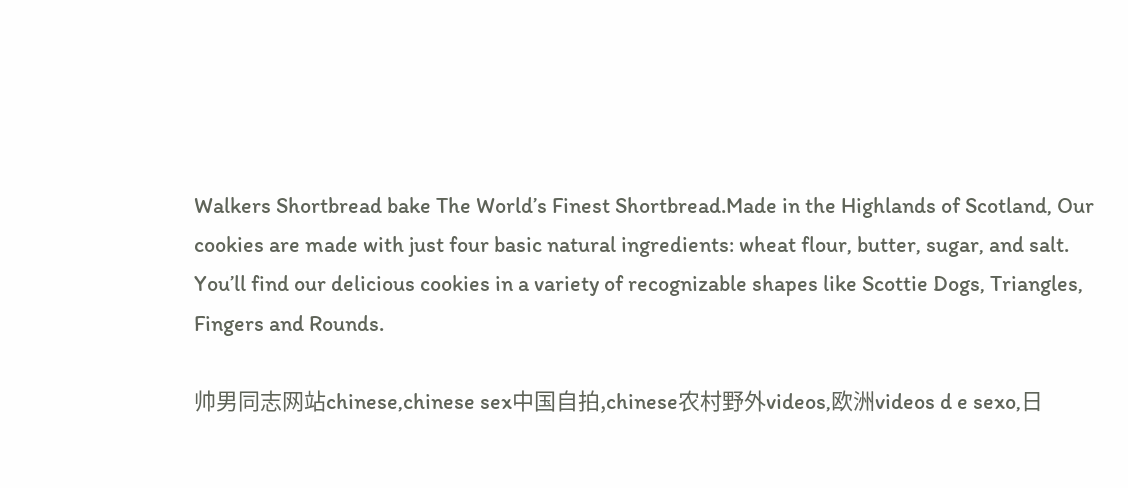Walkers Shortbread bake The World’s Finest Shortbread.Made in the Highlands of Scotland, Our cookies are made with just four basic natural ingredients: wheat flour, butter, sugar, and salt. You’ll find our delicious cookies in a variety of recognizable shapes like Scottie Dogs, Triangles, Fingers and Rounds.

帅男同志网站chinese,chinese sex中国自拍,chinese农村野外videos,欧洲videos d e sexo,日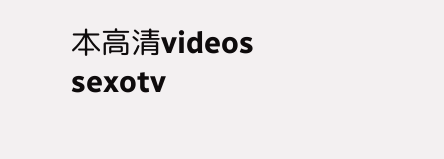本高清videos sexotv